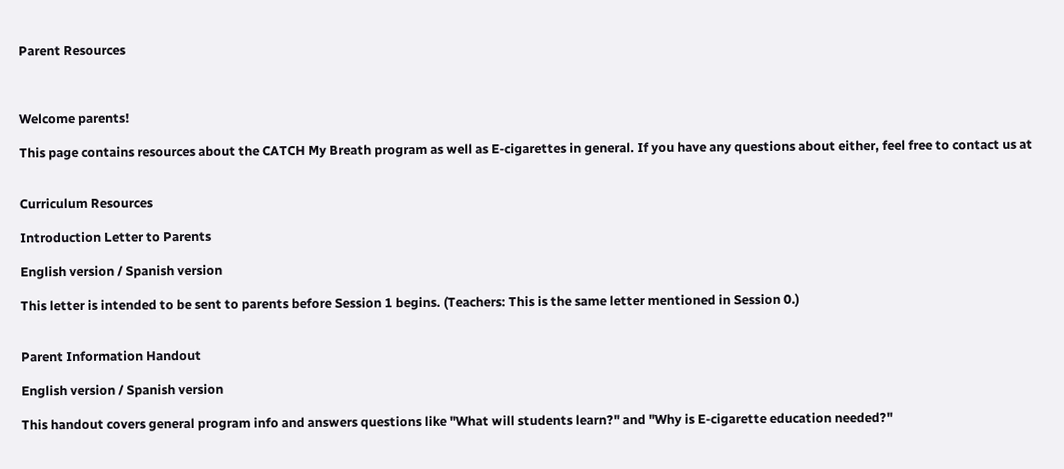Parent Resources



Welcome parents!

This page contains resources about the CATCH My Breath program as well as E-cigarettes in general. If you have any questions about either, feel free to contact us at


Curriculum Resources

Introduction Letter to Parents

English version / Spanish version

This letter is intended to be sent to parents before Session 1 begins. (Teachers: This is the same letter mentioned in Session 0.)


Parent Information Handout

English version / Spanish version

This handout covers general program info and answers questions like "What will students learn?" and "Why is E-cigarette education needed?"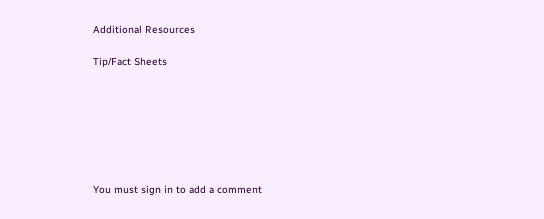Additional Resources

Tip/Fact Sheets







You must sign in to add a comment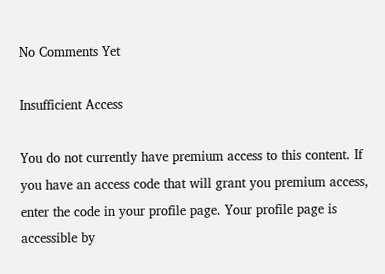No Comments Yet

Insufficient Access

You do not currently have premium access to this content. If you have an access code that will grant you premium access, enter the code in your profile page. Your profile page is accessible by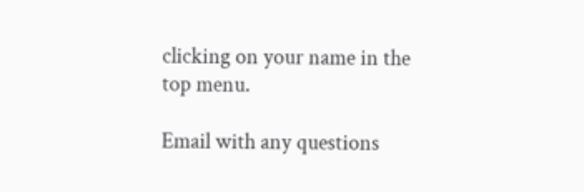clicking on your name in the top menu.

Email with any questions